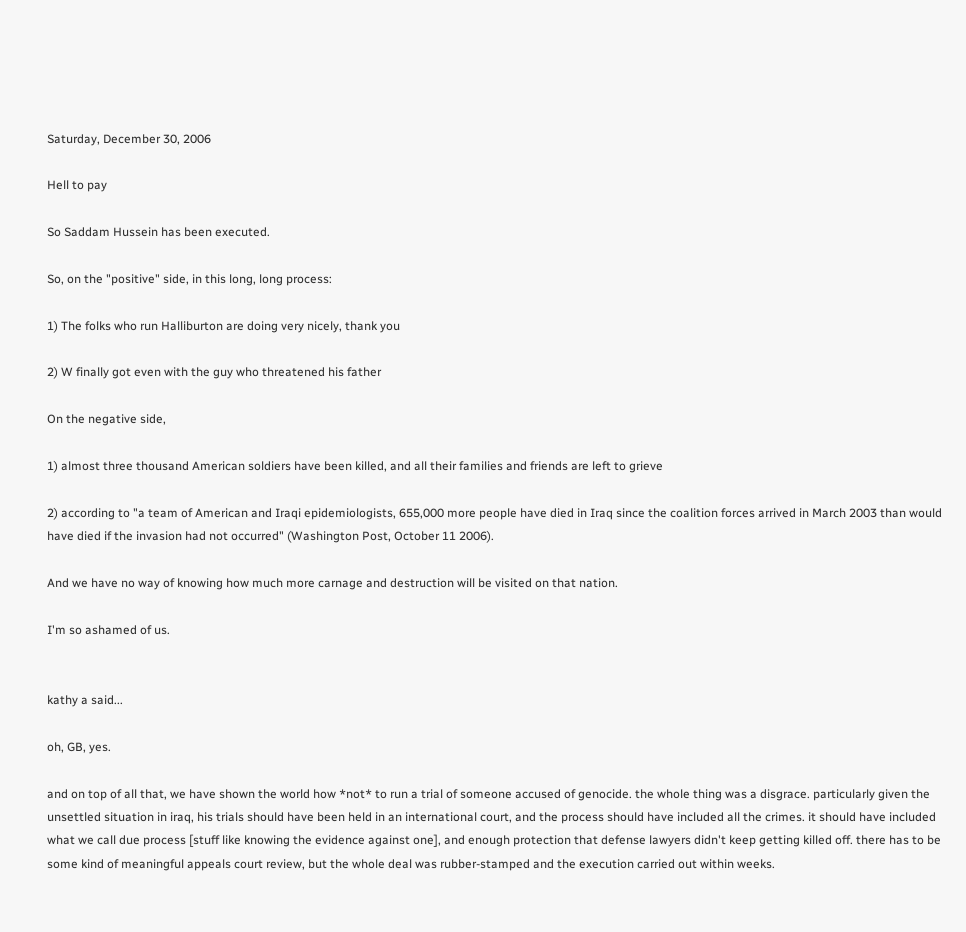Saturday, December 30, 2006

Hell to pay

So Saddam Hussein has been executed.

So, on the "positive" side, in this long, long process:

1) The folks who run Halliburton are doing very nicely, thank you

2) W finally got even with the guy who threatened his father

On the negative side,

1) almost three thousand American soldiers have been killed, and all their families and friends are left to grieve

2) according to "a team of American and Iraqi epidemiologists, 655,000 more people have died in Iraq since the coalition forces arrived in March 2003 than would have died if the invasion had not occurred" (Washington Post, October 11 2006).

And we have no way of knowing how much more carnage and destruction will be visited on that nation.

I'm so ashamed of us.


kathy a said...

oh, GB, yes.

and on top of all that, we have shown the world how *not* to run a trial of someone accused of genocide. the whole thing was a disgrace. particularly given the unsettled situation in iraq, his trials should have been held in an international court, and the process should have included all the crimes. it should have included what we call due process [stuff like knowing the evidence against one], and enough protection that defense lawyers didn't keep getting killed off. there has to be some kind of meaningful appeals court review, but the whole deal was rubber-stamped and the execution carried out within weeks.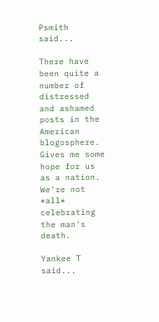Psmith said...

There have been quite a number of distressed and ashamed posts in the American blogosphere. Gives me some hope for us as a nation. We're not *all* celebrating the man's death.

Yankee T said...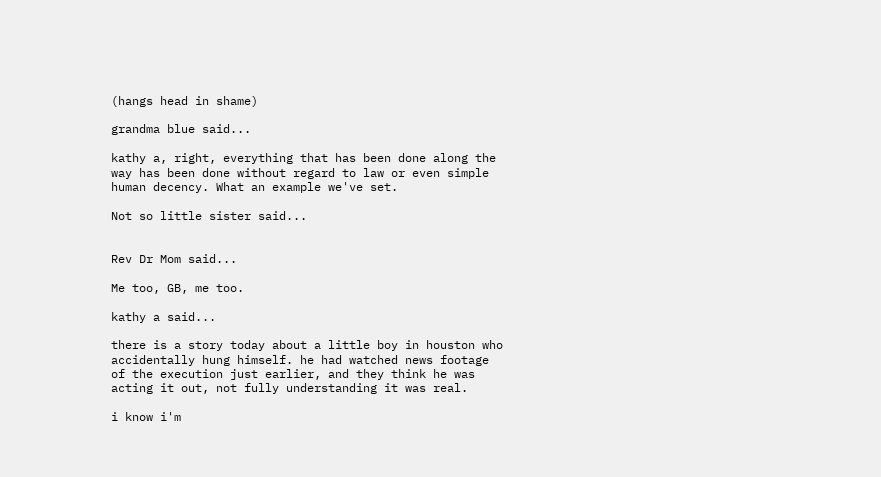(hangs head in shame)

grandma blue said...

kathy a, right, everything that has been done along the way has been done without regard to law or even simple human decency. What an example we've set.

Not so little sister said...


Rev Dr Mom said...

Me too, GB, me too.

kathy a said...

there is a story today about a little boy in houston who accidentally hung himself. he had watched news footage of the execution just earlier, and they think he was acting it out, not fully understanding it was real.

i know i'm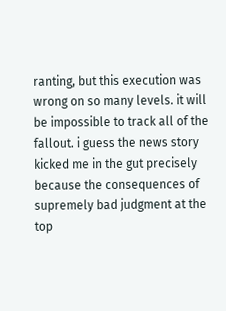ranting, but this execution was wrong on so many levels. it will be impossible to track all of the fallout. i guess the news story kicked me in the gut precisely because the consequences of supremely bad judgment at the top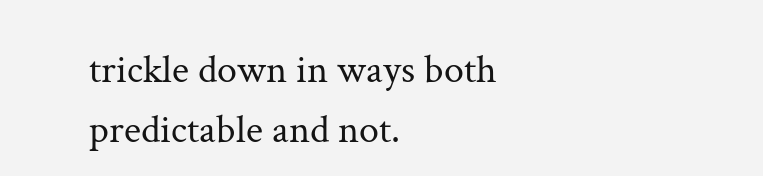trickle down in ways both predictable and not.